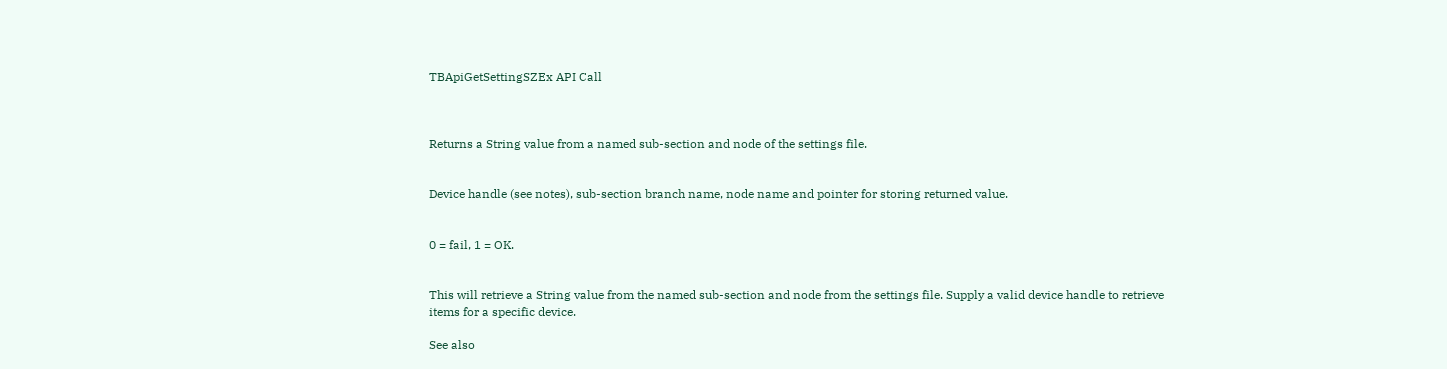TBApiGetSettingSZEx API Call



Returns a String value from a named sub-section and node of the settings file.


Device handle (see notes), sub-section branch name, node name and pointer for storing returned value.


0 = fail, 1 = OK.


This will retrieve a String value from the named sub-section and node from the settings file. Supply a valid device handle to retrieve items for a specific device.

See also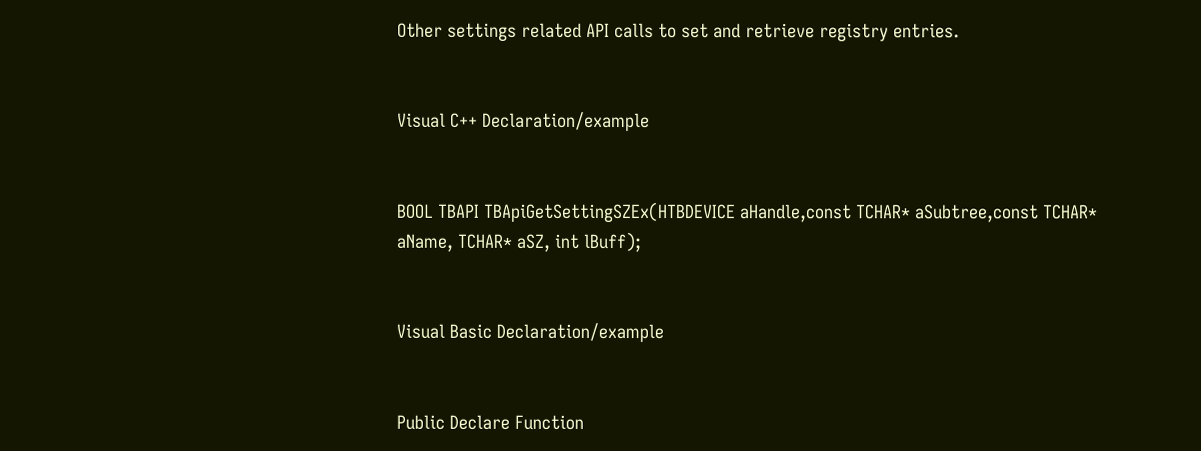Other settings related API calls to set and retrieve registry entries.


Visual C++ Declaration/example


BOOL TBAPI TBApiGetSettingSZEx(HTBDEVICE aHandle,const TCHAR* aSubtree,const TCHAR* aName, TCHAR* aSZ, int lBuff);


Visual Basic Declaration/example


Public Declare Function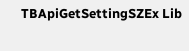TBApiGetSettingSZEx Lib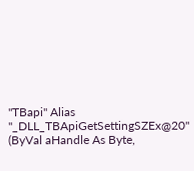"TBapi" Alias "_DLL_TBApiGetSettingSZEx@20" (ByVal aHandle As Byte,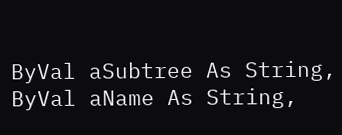ByVal aSubtree As String, ByVal aName As String,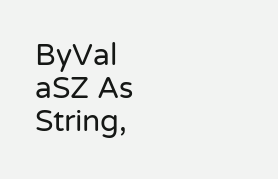ByVal aSZ As String,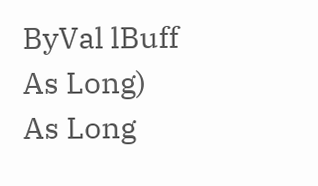ByVal lBuff As Long) As Long